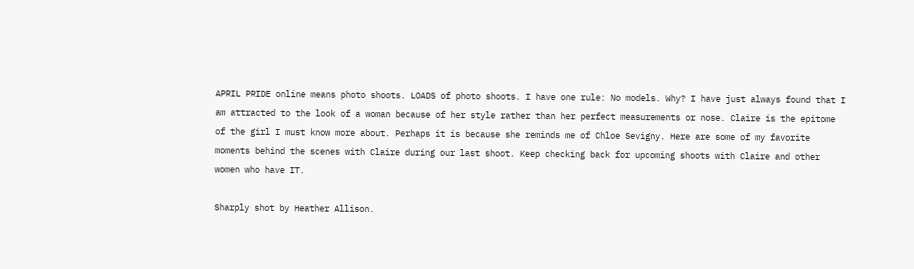APRIL PRIDE online means photo shoots. LOADS of photo shoots. I have one rule: No models. Why? I have just always found that I am attracted to the look of a woman because of her style rather than her perfect measurements or nose. Claire is the epitome of the girl I must know more about. Perhaps it is because she reminds me of Chloe Sevigny. Here are some of my favorite moments behind the scenes with Claire during our last shoot. Keep checking back for upcoming shoots with Claire and other women who have IT.

Sharply shot by Heather Allison.